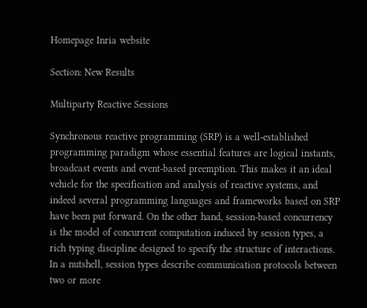Homepage Inria website

Section: New Results

Multiparty Reactive Sessions

Synchronous reactive programming (SRP) is a well-established programming paradigm whose essential features are logical instants, broadcast events and event-based preemption. This makes it an ideal vehicle for the specification and analysis of reactive systems, and indeed several programming languages and frameworks based on SRP have been put forward. On the other hand, session-based concurrency is the model of concurrent computation induced by session types, a rich typing discipline designed to specify the structure of interactions. In a nutshell, session types describe communication protocols between two or more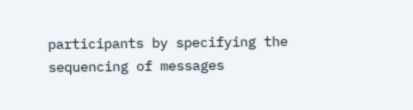participants by specifying the sequencing of messages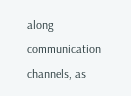along communication channels, as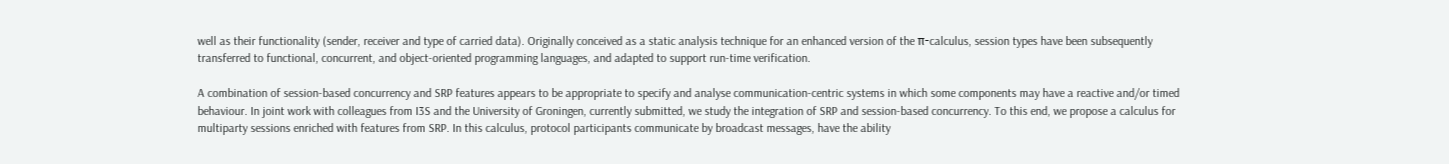well as their functionality (sender, receiver and type of carried data). Originally conceived as a static analysis technique for an enhanced version of the π-calculus, session types have been subsequently transferred to functional, concurrent, and object-oriented programming languages, and adapted to support run-time verification.

A combination of session-based concurrency and SRP features appears to be appropriate to specify and analyse communication-centric systems in which some components may have a reactive and/or timed behaviour. In joint work with colleagues from I3S and the University of Groningen, currently submitted, we study the integration of SRP and session-based concurrency. To this end, we propose a calculus for multiparty sessions enriched with features from SRP. In this calculus, protocol participants communicate by broadcast messages, have the ability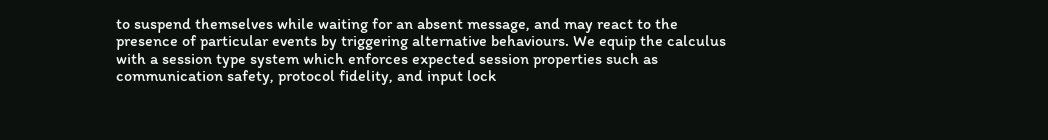to suspend themselves while waiting for an absent message, and may react to the presence of particular events by triggering alternative behaviours. We equip the calculus with a session type system which enforces expected session properties such as communication safety, protocol fidelity, and input lock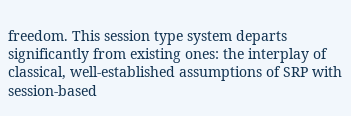freedom. This session type system departs significantly from existing ones: the interplay of classical, well-established assumptions of SRP with session-based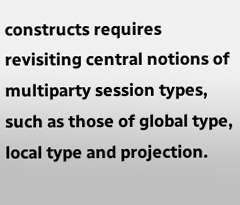constructs requires revisiting central notions of multiparty session types, such as those of global type, local type and projection.